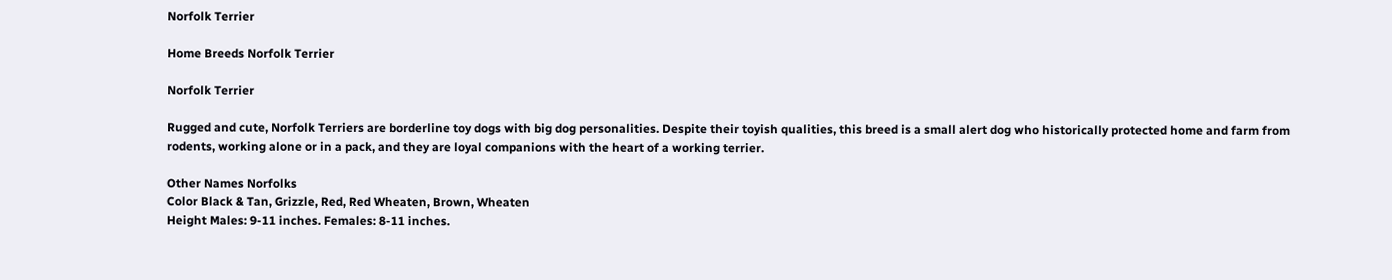Norfolk Terrier

Home Breeds Norfolk Terrier

Norfolk Terrier

Rugged and cute, Norfolk Terriers are borderline toy dogs with big dog personalities. Despite their toyish qualities, this breed is a small alert dog who historically protected home and farm from rodents, working alone or in a pack, and they are loyal companions with the heart of a working terrier.

Other Names Norfolks
Color Black & Tan, Grizzle, Red, Red Wheaten, Brown, Wheaten
Height Males: 9-11 inches. Females: 8-11 inches.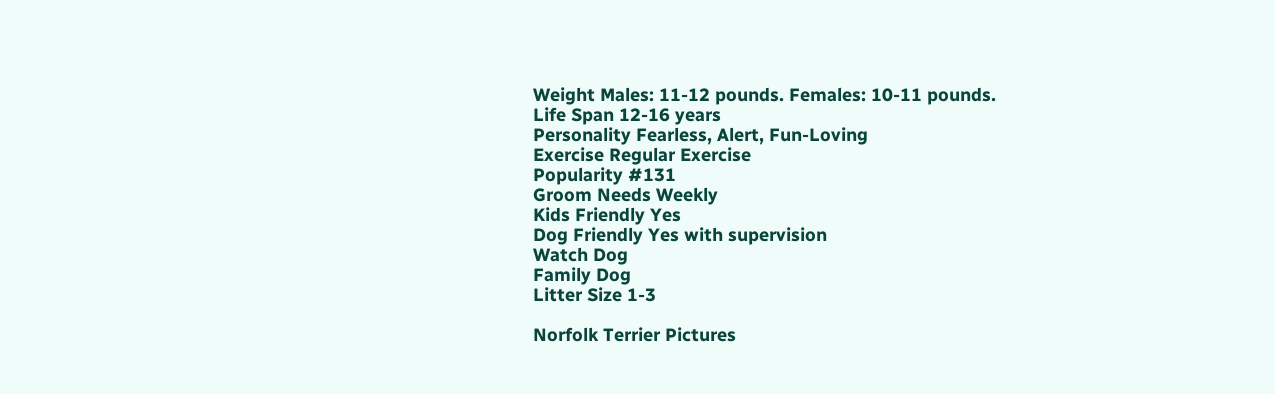Weight Males: 11-12 pounds. Females: 10-11 pounds.
Life Span 12-16 years
Personality Fearless, Alert, Fun-Loving
Exercise Regular Exercise
Popularity #131
Groom Needs Weekly
Kids Friendly Yes
Dog Friendly Yes with supervision
Watch Dog
Family Dog
Litter Size 1-3

Norfolk Terrier Pictures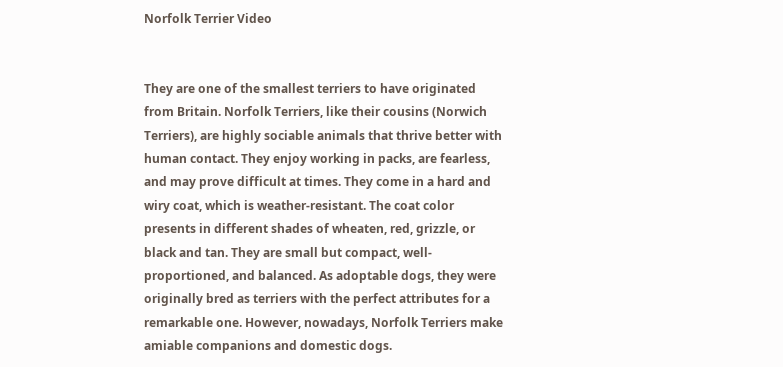Norfolk Terrier Video


They are one of the smallest terriers to have originated from Britain. Norfolk Terriers, like their cousins (Norwich Terriers), are highly sociable animals that thrive better with human contact. They enjoy working in packs, are fearless, and may prove difficult at times. They come in a hard and wiry coat, which is weather-resistant. The coat color presents in different shades of wheaten, red, grizzle, or black and tan. They are small but compact, well-proportioned, and balanced. As adoptable dogs, they were originally bred as terriers with the perfect attributes for a remarkable one. However, nowadays, Norfolk Terriers make amiable companions and domestic dogs.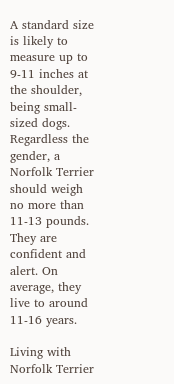A standard size is likely to measure up to 9-11 inches at the shoulder, being small-sized dogs. Regardless the gender, a Norfolk Terrier should weigh no more than 11-13 pounds. They are confident and alert. On average, they live to around 11-16 years.

Living with Norfolk Terrier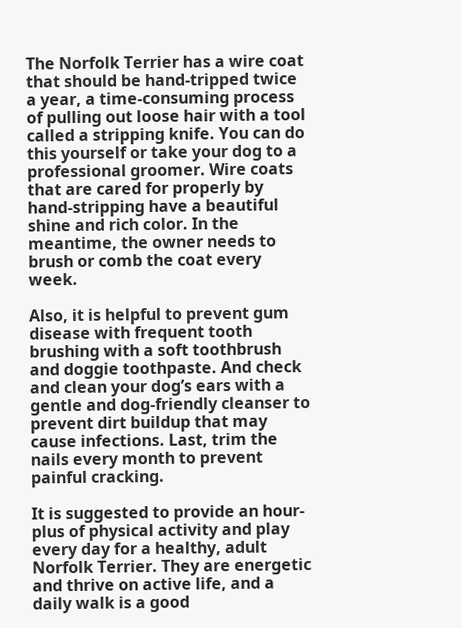The Norfolk Terrier has a wire coat that should be hand-tripped twice a year, a time-consuming process of pulling out loose hair with a tool called a stripping knife. You can do this yourself or take your dog to a professional groomer. Wire coats that are cared for properly by hand-stripping have a beautiful shine and rich color. In the meantime, the owner needs to brush or comb the coat every week.

Also, it is helpful to prevent gum disease with frequent tooth brushing with a soft toothbrush and doggie toothpaste. And check and clean your dog’s ears with a gentle and dog-friendly cleanser to prevent dirt buildup that may cause infections. Last, trim the nails every month to prevent painful cracking.

It is suggested to provide an hour-plus of physical activity and play every day for a healthy, adult Norfolk Terrier. They are energetic and thrive on active life, and a daily walk is a good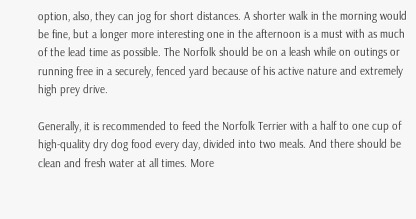option, also, they can jog for short distances. A shorter walk in the morning would be fine, but a longer more interesting one in the afternoon is a must with as much of the lead time as possible. The Norfolk should be on a leash while on outings or running free in a securely, fenced yard because of his active nature and extremely high prey drive.

Generally, it is recommended to feed the Norfolk Terrier with a half to one cup of high-quality dry dog food every day, divided into two meals. And there should be clean and fresh water at all times. More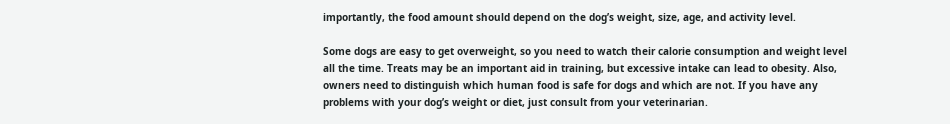importantly, the food amount should depend on the dog’s weight, size, age, and activity level.

Some dogs are easy to get overweight, so you need to watch their calorie consumption and weight level all the time. Treats may be an important aid in training, but excessive intake can lead to obesity. Also, owners need to distinguish which human food is safe for dogs and which are not. If you have any problems with your dog’s weight or diet, just consult from your veterinarian.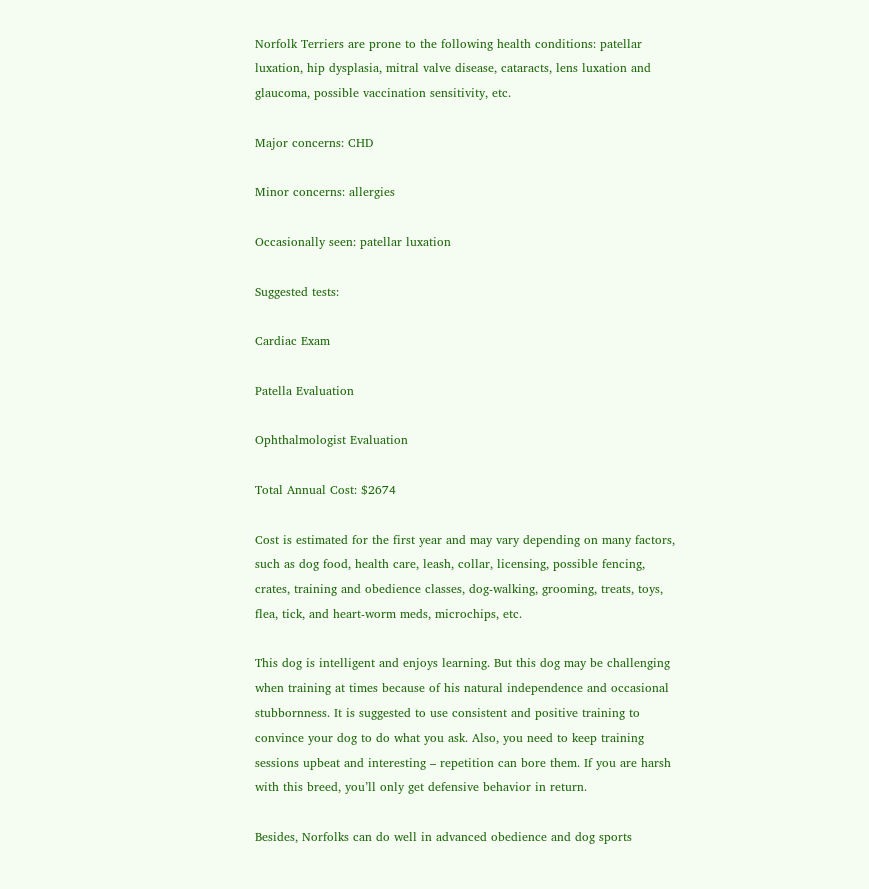Norfolk Terriers are prone to the following health conditions: patellar luxation, hip dysplasia, mitral valve disease, cataracts, lens luxation and glaucoma, possible vaccination sensitivity, etc.

Major concerns: CHD

Minor concerns: allergies

Occasionally seen: patellar luxation

Suggested tests:

Cardiac Exam

Patella Evaluation

Ophthalmologist Evaluation

Total Annual Cost: $2674

Cost is estimated for the first year and may vary depending on many factors, such as dog food, health care, leash, collar, licensing, possible fencing, crates, training and obedience classes, dog-walking, grooming, treats, toys, flea, tick, and heart-worm meds, microchips, etc.

This dog is intelligent and enjoys learning. But this dog may be challenging when training at times because of his natural independence and occasional stubbornness. It is suggested to use consistent and positive training to convince your dog to do what you ask. Also, you need to keep training sessions upbeat and interesting – repetition can bore them. If you are harsh with this breed, you’ll only get defensive behavior in return.

Besides, Norfolks can do well in advanced obedience and dog sports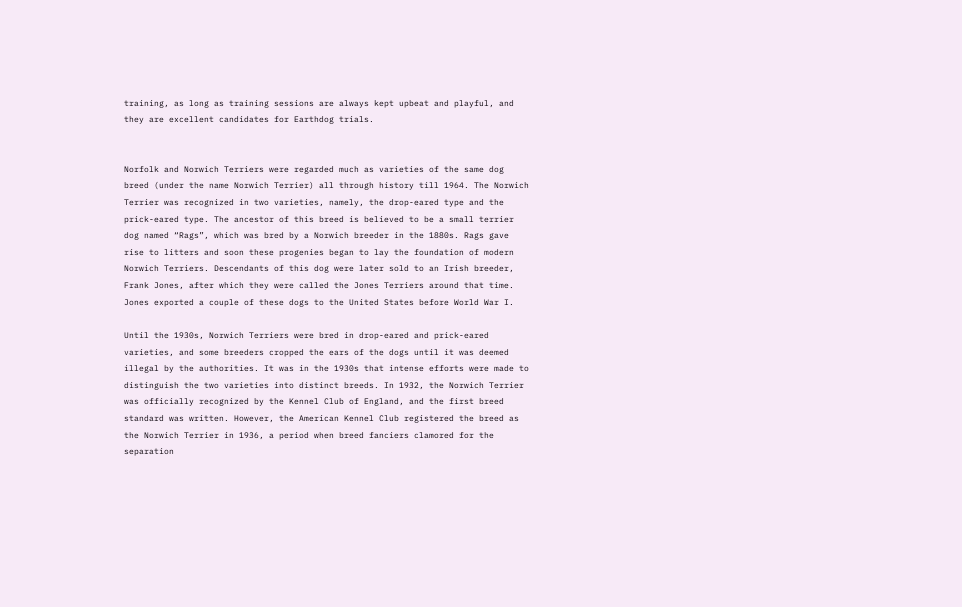training, as long as training sessions are always kept upbeat and playful, and they are excellent candidates for Earthdog trials.


Norfolk and Norwich Terriers were regarded much as varieties of the same dog breed (under the name Norwich Terrier) all through history till 1964. The Norwich Terrier was recognized in two varieties, namely, the drop-eared type and the prick-eared type. The ancestor of this breed is believed to be a small terrier dog named “Rags”, which was bred by a Norwich breeder in the 1880s. Rags gave rise to litters and soon these progenies began to lay the foundation of modern Norwich Terriers. Descendants of this dog were later sold to an Irish breeder, Frank Jones, after which they were called the Jones Terriers around that time. Jones exported a couple of these dogs to the United States before World War I.

Until the 1930s, Norwich Terriers were bred in drop-eared and prick-eared varieties, and some breeders cropped the ears of the dogs until it was deemed illegal by the authorities. It was in the 1930s that intense efforts were made to distinguish the two varieties into distinct breeds. In 1932, the Norwich Terrier was officially recognized by the Kennel Club of England, and the first breed standard was written. However, the American Kennel Club registered the breed as the Norwich Terrier in 1936, a period when breed fanciers clamored for the separation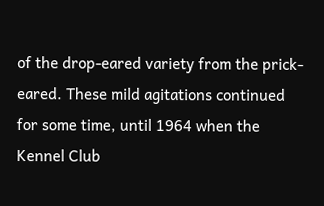of the drop-eared variety from the prick-eared. These mild agitations continued for some time, until 1964 when the Kennel Club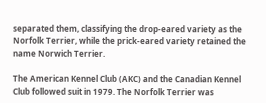separated them, classifying the drop-eared variety as the Norfolk Terrier, while the prick-eared variety retained the name Norwich Terrier.

The American Kennel Club (AKC) and the Canadian Kennel Club followed suit in 1979. The Norfolk Terrier was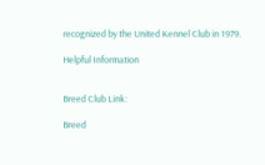recognized by the United Kennel Club in 1979.

Helpful Information


Breed Club Link:

Breed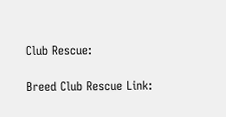Club Rescue:

Breed Club Rescue Link: